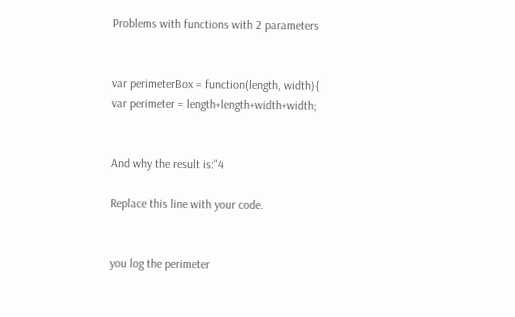Problems with functions with 2 parameters


var perimeterBox = function(length, width){
var perimeter = length+length+width+width;


And why the result is:"4

Replace this line with your code.


you log the perimeter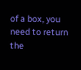of a box, you need to return the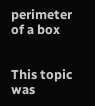perimeter of a box


This topic was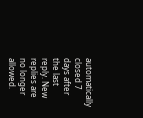automatically closed 7 days after the last reply. New replies are no longer allowed.